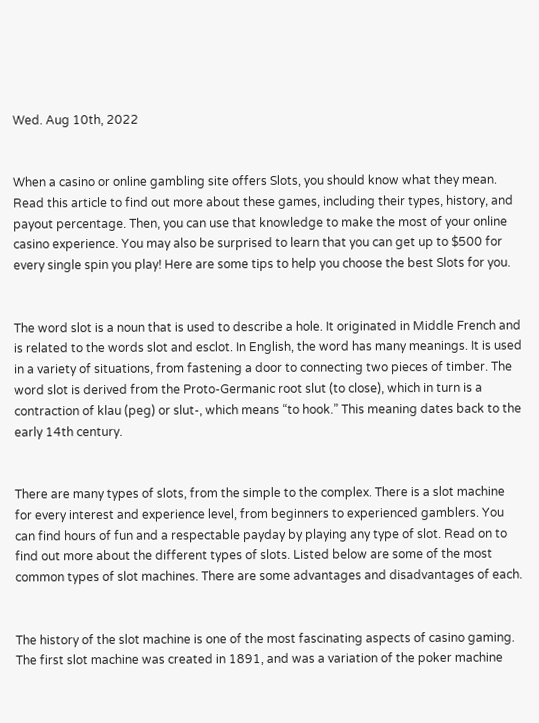Wed. Aug 10th, 2022


When a casino or online gambling site offers Slots, you should know what they mean. Read this article to find out more about these games, including their types, history, and payout percentage. Then, you can use that knowledge to make the most of your online casino experience. You may also be surprised to learn that you can get up to $500 for every single spin you play! Here are some tips to help you choose the best Slots for you.


The word slot is a noun that is used to describe a hole. It originated in Middle French and is related to the words slot and esclot. In English, the word has many meanings. It is used in a variety of situations, from fastening a door to connecting two pieces of timber. The word slot is derived from the Proto-Germanic root slut (to close), which in turn is a contraction of klau (peg) or slut-, which means “to hook.” This meaning dates back to the early 14th century.


There are many types of slots, from the simple to the complex. There is a slot machine for every interest and experience level, from beginners to experienced gamblers. You can find hours of fun and a respectable payday by playing any type of slot. Read on to find out more about the different types of slots. Listed below are some of the most common types of slot machines. There are some advantages and disadvantages of each.


The history of the slot machine is one of the most fascinating aspects of casino gaming. The first slot machine was created in 1891, and was a variation of the poker machine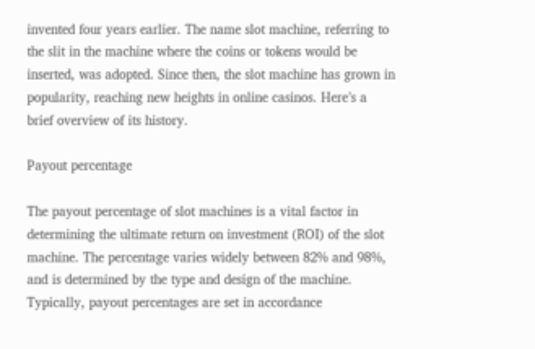invented four years earlier. The name slot machine, referring to the slit in the machine where the coins or tokens would be inserted, was adopted. Since then, the slot machine has grown in popularity, reaching new heights in online casinos. Here’s a brief overview of its history.

Payout percentage

The payout percentage of slot machines is a vital factor in determining the ultimate return on investment (ROI) of the slot machine. The percentage varies widely between 82% and 98%, and is determined by the type and design of the machine. Typically, payout percentages are set in accordance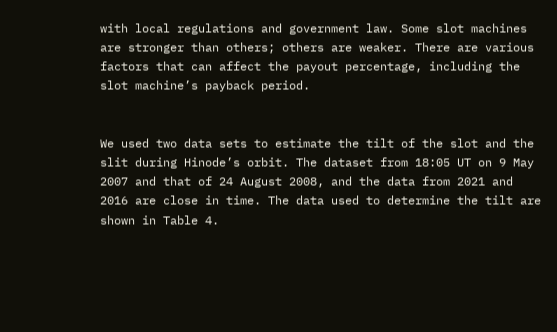with local regulations and government law. Some slot machines are stronger than others; others are weaker. There are various factors that can affect the payout percentage, including the slot machine’s payback period.


We used two data sets to estimate the tilt of the slot and the slit during Hinode’s orbit. The dataset from 18:05 UT on 9 May 2007 and that of 24 August 2008, and the data from 2021 and 2016 are close in time. The data used to determine the tilt are shown in Table 4.